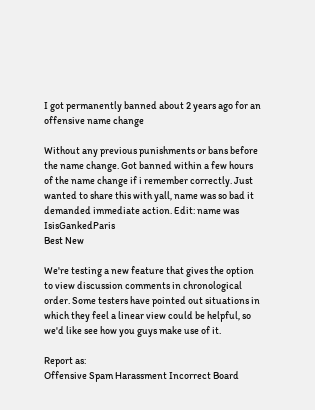I got permanently banned about 2 years ago for an offensive name change

Without any previous punishments or bans before the name change. Got banned within a few hours of the name change if i remember correctly. Just wanted to share this with yall, name was so bad it demanded immediate action. Edit: name was IsisGankedParis
Best New

We're testing a new feature that gives the option to view discussion comments in chronological order. Some testers have pointed out situations in which they feel a linear view could be helpful, so we'd like see how you guys make use of it.

Report as:
Offensive Spam Harassment Incorrect Board